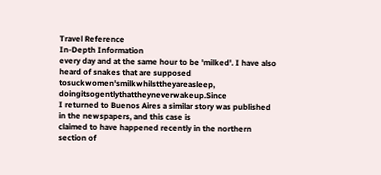Travel Reference
In-Depth Information
every day and at the same hour to be 'milked'. I have also heard of snakes that are supposed
tosuckwomen'smilkwhilsttheyareasleep, doingitsogentlythattheyneverwakeup.Since
I returned to Buenos Aires a similar story was published in the newspapers, and this case is
claimed to have happened recently in the northern section of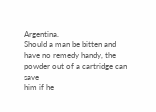Argentina.
Should a man be bitten and have no remedy handy, the powder out of a cartridge can save
him if he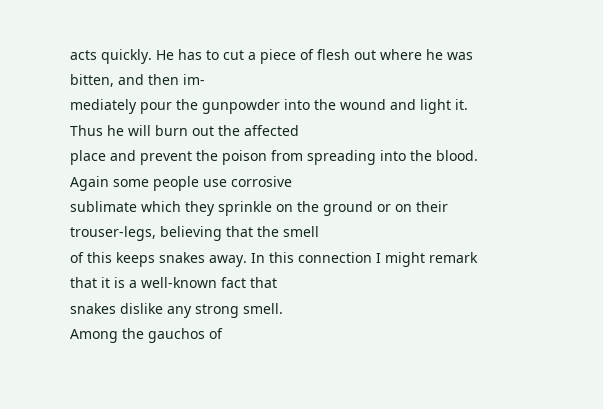acts quickly. He has to cut a piece of flesh out where he was bitten, and then im-
mediately pour the gunpowder into the wound and light it. Thus he will burn out the affected
place and prevent the poison from spreading into the blood. Again some people use corrosive
sublimate which they sprinkle on the ground or on their trouser-legs, believing that the smell
of this keeps snakes away. In this connection I might remark that it is a well-known fact that
snakes dislike any strong smell.
Among the gauchos of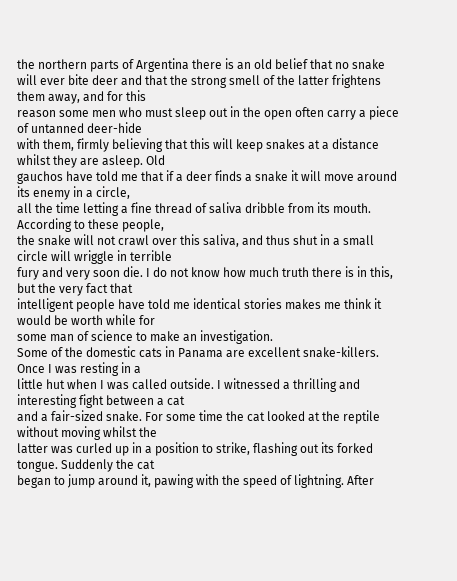the northern parts of Argentina there is an old belief that no snake
will ever bite deer and that the strong smell of the latter frightens them away, and for this
reason some men who must sleep out in the open often carry a piece of untanned deer-hide
with them, firmly believing that this will keep snakes at a distance whilst they are asleep. Old
gauchos have told me that if a deer finds a snake it will move around its enemy in a circle,
all the time letting a fine thread of saliva dribble from its mouth. According to these people,
the snake will not crawl over this saliva, and thus shut in a small circle will wriggle in terrible
fury and very soon die. I do not know how much truth there is in this, but the very fact that
intelligent people have told me identical stories makes me think it would be worth while for
some man of science to make an investigation.
Some of the domestic cats in Panama are excellent snake-killers. Once I was resting in a
little hut when I was called outside. I witnessed a thrilling and interesting fight between a cat
and a fair-sized snake. For some time the cat looked at the reptile without moving whilst the
latter was curled up in a position to strike, flashing out its forked tongue. Suddenly the cat
began to jump around it, pawing with the speed of lightning. After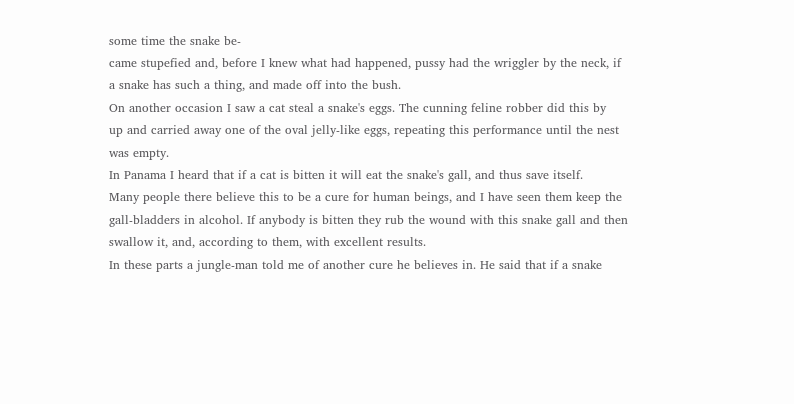some time the snake be-
came stupefied and, before I knew what had happened, pussy had the wriggler by the neck, if
a snake has such a thing, and made off into the bush.
On another occasion I saw a cat steal a snake's eggs. The cunning feline robber did this by
up and carried away one of the oval jelly-like eggs, repeating this performance until the nest
was empty.
In Panama I heard that if a cat is bitten it will eat the snake's gall, and thus save itself.
Many people there believe this to be a cure for human beings, and I have seen them keep the
gall-bladders in alcohol. If anybody is bitten they rub the wound with this snake gall and then
swallow it, and, according to them, with excellent results.
In these parts a jungle-man told me of another cure he believes in. He said that if a snake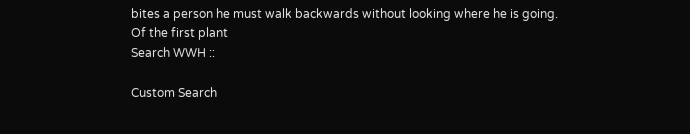bites a person he must walk backwards without looking where he is going. Of the first plant
Search WWH ::

Custom Search